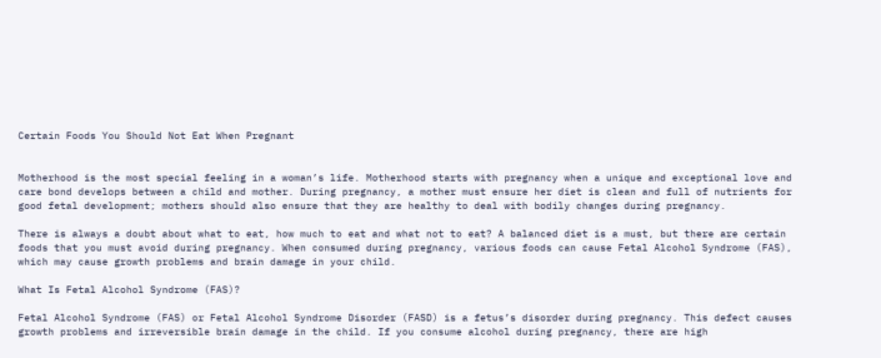Certain Foods You Should Not Eat When Pregnant


Motherhood is the most special feeling in a woman’s life. Motherhood starts with pregnancy when a unique and exceptional love and care bond develops between a child and mother. During pregnancy, a mother must ensure her diet is clean and full of nutrients for good fetal development; mothers should also ensure that they are healthy to deal with bodily changes during pregnancy.

There is always a doubt about what to eat, how much to eat and what not to eat? A balanced diet is a must, but there are certain foods that you must avoid during pregnancy. When consumed during pregnancy, various foods can cause Fetal Alcohol Syndrome (FAS), which may cause growth problems and brain damage in your child.

What Is Fetal Alcohol Syndrome (FAS)?

Fetal Alcohol Syndrome (FAS) or Fetal Alcohol Syndrome Disorder (FASD) is a fetus’s disorder during pregnancy. This defect causes growth problems and irreversible brain damage in the child. If you consume alcohol during pregnancy, there are high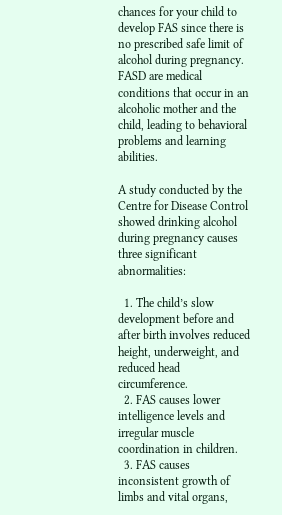chances for your child to develop FAS since there is no prescribed safe limit of alcohol during pregnancy. FASD are medical conditions that occur in an alcoholic mother and the child, leading to behavioral problems and learning abilities.

A study conducted by the Centre for Disease Control showed drinking alcohol during pregnancy causes three significant abnormalities:

  1. The child’s slow development before and after birth involves reduced height, underweight, and reduced head circumference.
  2. FAS causes lower intelligence levels and irregular muscle coordination in children.
  3. FAS causes inconsistent growth of limbs and vital organs,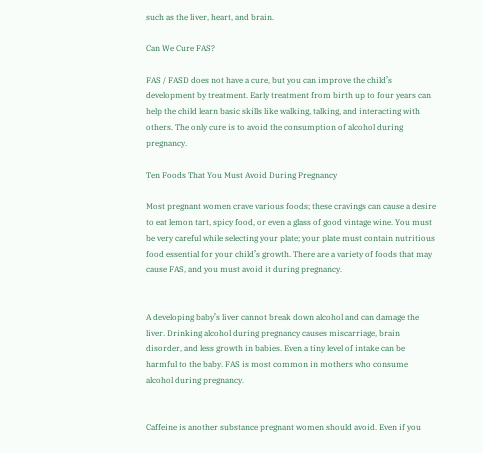such as the liver, heart, and brain.

Can We Cure FAS?

FAS / FASD does not have a cure, but you can improve the child’s development by treatment. Early treatment from birth up to four years can help the child learn basic skills like walking, talking, and interacting with others. The only cure is to avoid the consumption of alcohol during pregnancy.

Ten Foods That You Must Avoid During Pregnancy

Most pregnant women crave various foods; these cravings can cause a desire to eat lemon tart, spicy food, or even a glass of good vintage wine. You must be very careful while selecting your plate; your plate must contain nutritious food essential for your child’s growth. There are a variety of foods that may cause FAS, and you must avoid it during pregnancy.


A developing baby’s liver cannot break down alcohol and can damage the liver. Drinking alcohol during pregnancy causes miscarriage, brain disorder, and less growth in babies. Even a tiny level of intake can be harmful to the baby. FAS is most common in mothers who consume alcohol during pregnancy.


Caffeine is another substance pregnant women should avoid. Even if you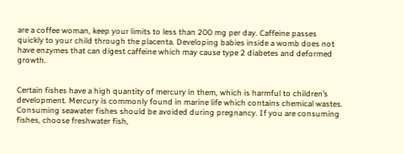are a coffee woman, keep your limits to less than 200 mg per day. Caffeine passes quickly to your child through the placenta. Developing babies inside a womb does not have enzymes that can digest caffeine which may cause type 2 diabetes and deformed growth.


Certain fishes have a high quantity of mercury in them, which is harmful to children’s development. Mercury is commonly found in marine life which contains chemical wastes. Consuming seawater fishes should be avoided during pregnancy. If you are consuming fishes, choose freshwater fish,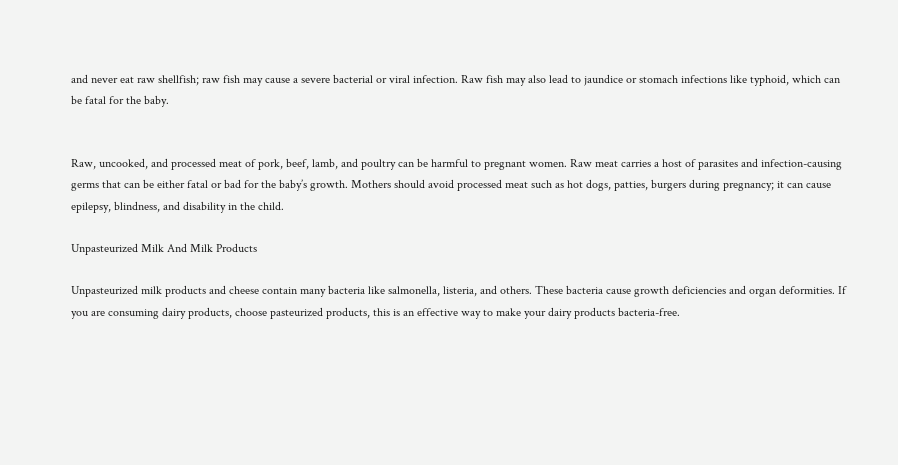and never eat raw shellfish; raw fish may cause a severe bacterial or viral infection. Raw fish may also lead to jaundice or stomach infections like typhoid, which can be fatal for the baby.


Raw, uncooked, and processed meat of pork, beef, lamb, and poultry can be harmful to pregnant women. Raw meat carries a host of parasites and infection-causing germs that can be either fatal or bad for the baby’s growth. Mothers should avoid processed meat such as hot dogs, patties, burgers during pregnancy; it can cause epilepsy, blindness, and disability in the child.

Unpasteurized Milk And Milk Products

Unpasteurized milk products and cheese contain many bacteria like salmonella, listeria, and others. These bacteria cause growth deficiencies and organ deformities. If you are consuming dairy products, choose pasteurized products, this is an effective way to make your dairy products bacteria-free.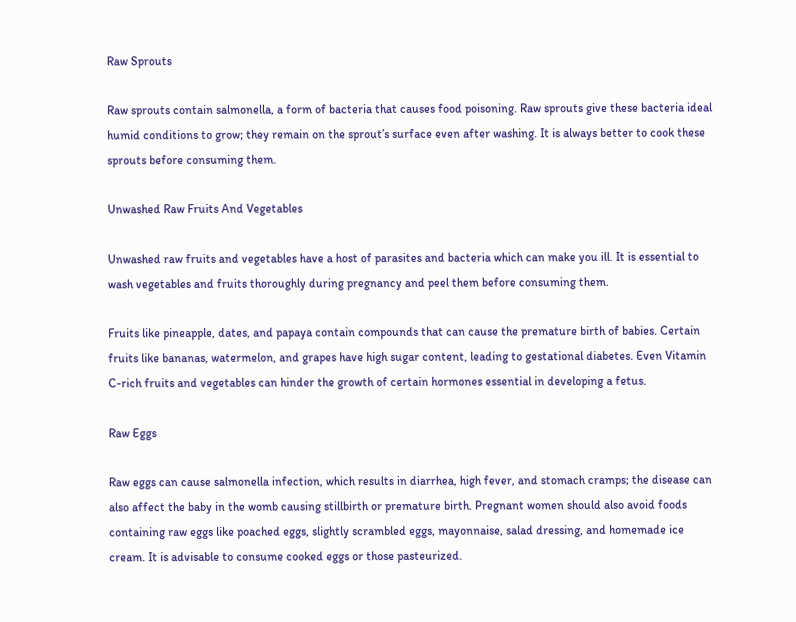Raw Sprouts

Raw sprouts contain salmonella, a form of bacteria that causes food poisoning. Raw sprouts give these bacteria ideal humid conditions to grow; they remain on the sprout’s surface even after washing. It is always better to cook these sprouts before consuming them.

Unwashed Raw Fruits And Vegetables

Unwashed raw fruits and vegetables have a host of parasites and bacteria which can make you ill. It is essential to wash vegetables and fruits thoroughly during pregnancy and peel them before consuming them.

Fruits like pineapple, dates, and papaya contain compounds that can cause the premature birth of babies. Certain fruits like bananas, watermelon, and grapes have high sugar content, leading to gestational diabetes. Even Vitamin C-rich fruits and vegetables can hinder the growth of certain hormones essential in developing a fetus.

Raw Eggs

Raw eggs can cause salmonella infection, which results in diarrhea, high fever, and stomach cramps; the disease can also affect the baby in the womb causing stillbirth or premature birth. Pregnant women should also avoid foods containing raw eggs like poached eggs, slightly scrambled eggs, mayonnaise, salad dressing, and homemade ice cream. It is advisable to consume cooked eggs or those pasteurized.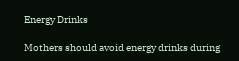Energy Drinks

Mothers should avoid energy drinks during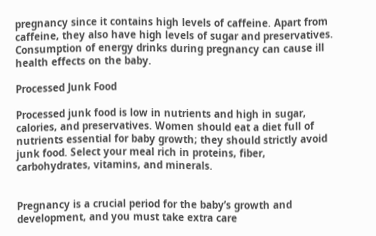pregnancy since it contains high levels of caffeine. Apart from caffeine, they also have high levels of sugar and preservatives. Consumption of energy drinks during pregnancy can cause ill health effects on the baby.

Processed Junk Food

Processed junk food is low in nutrients and high in sugar, calories, and preservatives. Women should eat a diet full of nutrients essential for baby growth; they should strictly avoid junk food. Select your meal rich in proteins, fiber, carbohydrates, vitamins, and minerals.


Pregnancy is a crucial period for the baby’s growth and development, and you must take extra care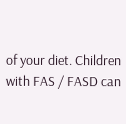of your diet. Children with FAS / FASD can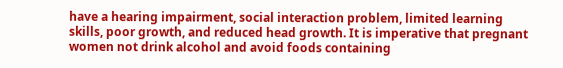have a hearing impairment, social interaction problem, limited learning skills, poor growth, and reduced head growth. It is imperative that pregnant women not drink alcohol and avoid foods containing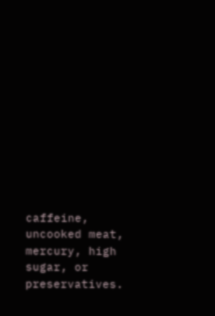caffeine, uncooked meat, mercury, high sugar, or preservatives.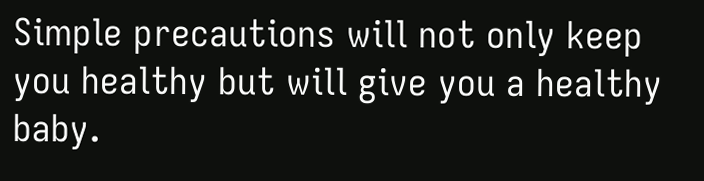Simple precautions will not only keep you healthy but will give you a healthy baby.